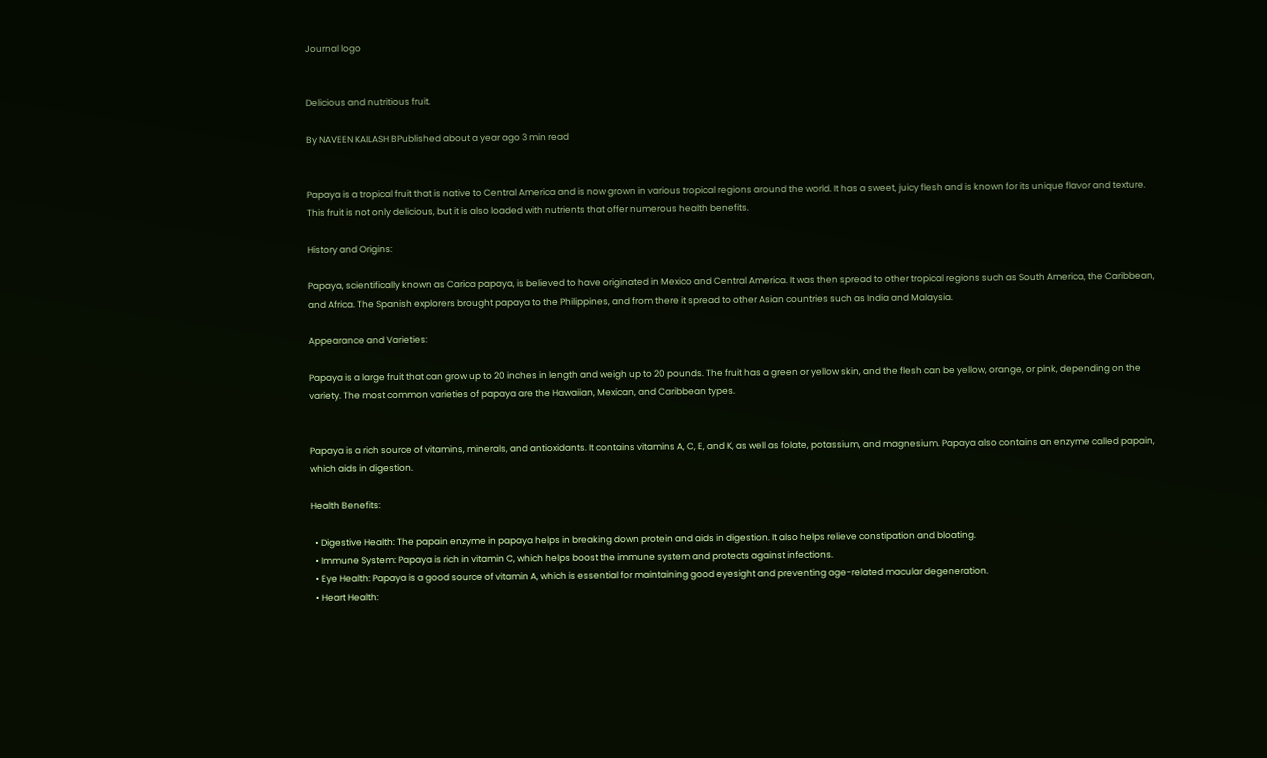Journal logo


Delicious and nutritious fruit.

By NAVEEN KAILASH BPublished about a year ago 3 min read


Papaya is a tropical fruit that is native to Central America and is now grown in various tropical regions around the world. It has a sweet, juicy flesh and is known for its unique flavor and texture. This fruit is not only delicious, but it is also loaded with nutrients that offer numerous health benefits.

History and Origins:

Papaya, scientifically known as Carica papaya, is believed to have originated in Mexico and Central America. It was then spread to other tropical regions such as South America, the Caribbean, and Africa. The Spanish explorers brought papaya to the Philippines, and from there it spread to other Asian countries such as India and Malaysia.

Appearance and Varieties:

Papaya is a large fruit that can grow up to 20 inches in length and weigh up to 20 pounds. The fruit has a green or yellow skin, and the flesh can be yellow, orange, or pink, depending on the variety. The most common varieties of papaya are the Hawaiian, Mexican, and Caribbean types.


Papaya is a rich source of vitamins, minerals, and antioxidants. It contains vitamins A, C, E, and K, as well as folate, potassium, and magnesium. Papaya also contains an enzyme called papain, which aids in digestion.

Health Benefits:

  • Digestive Health: The papain enzyme in papaya helps in breaking down protein and aids in digestion. It also helps relieve constipation and bloating.
  • Immune System: Papaya is rich in vitamin C, which helps boost the immune system and protects against infections.
  • Eye Health: Papaya is a good source of vitamin A, which is essential for maintaining good eyesight and preventing age-related macular degeneration.
  • Heart Health: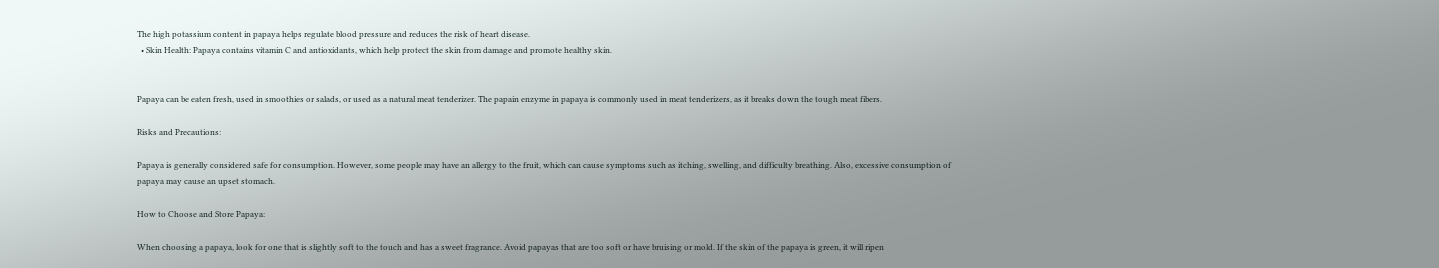The high potassium content in papaya helps regulate blood pressure and reduces the risk of heart disease.
  • Skin Health: Papaya contains vitamin C and antioxidants, which help protect the skin from damage and promote healthy skin.


Papaya can be eaten fresh, used in smoothies or salads, or used as a natural meat tenderizer. The papain enzyme in papaya is commonly used in meat tenderizers, as it breaks down the tough meat fibers.

Risks and Precautions:

Papaya is generally considered safe for consumption. However, some people may have an allergy to the fruit, which can cause symptoms such as itching, swelling, and difficulty breathing. Also, excessive consumption of papaya may cause an upset stomach.

How to Choose and Store Papaya:

When choosing a papaya, look for one that is slightly soft to the touch and has a sweet fragrance. Avoid papayas that are too soft or have bruising or mold. If the skin of the papaya is green, it will ripen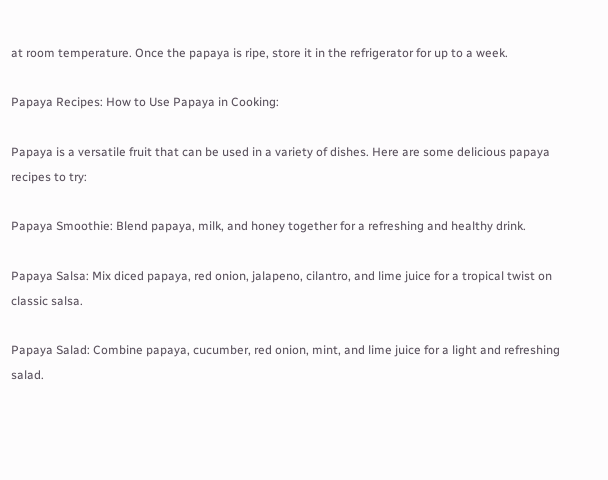at room temperature. Once the papaya is ripe, store it in the refrigerator for up to a week.

Papaya Recipes: How to Use Papaya in Cooking:

Papaya is a versatile fruit that can be used in a variety of dishes. Here are some delicious papaya recipes to try:

Papaya Smoothie: Blend papaya, milk, and honey together for a refreshing and healthy drink.

Papaya Salsa: Mix diced papaya, red onion, jalapeno, cilantro, and lime juice for a tropical twist on classic salsa.

Papaya Salad: Combine papaya, cucumber, red onion, mint, and lime juice for a light and refreshing salad.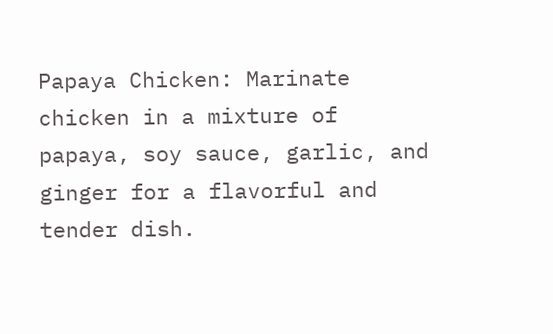Papaya Chicken: Marinate chicken in a mixture of papaya, soy sauce, garlic, and ginger for a flavorful and tender dish.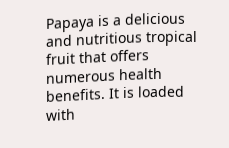Papaya is a delicious and nutritious tropical fruit that offers numerous health benefits. It is loaded with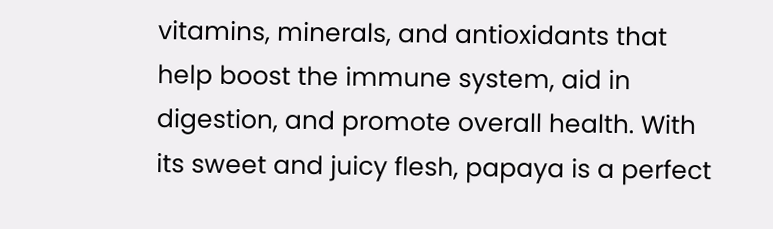vitamins, minerals, and antioxidants that help boost the immune system, aid in digestion, and promote overall health. With its sweet and juicy flesh, papaya is a perfect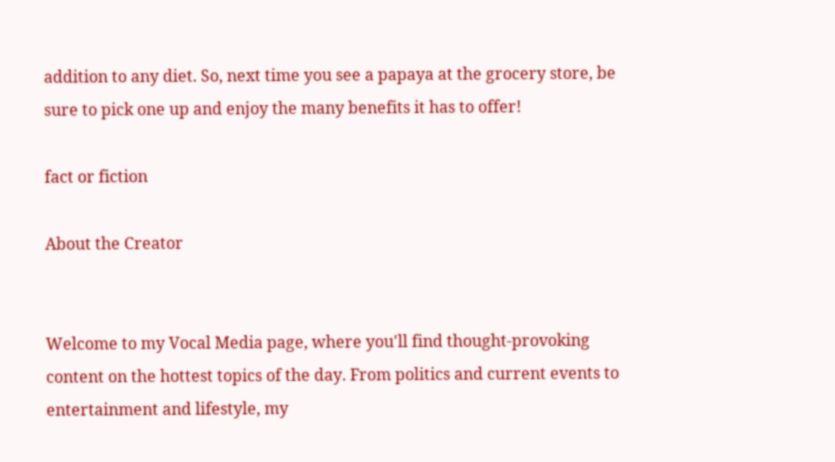addition to any diet. So, next time you see a papaya at the grocery store, be sure to pick one up and enjoy the many benefits it has to offer!

fact or fiction

About the Creator


Welcome to my Vocal Media page, where you'll find thought-provoking content on the hottest topics of the day. From politics and current events to entertainment and lifestyle, my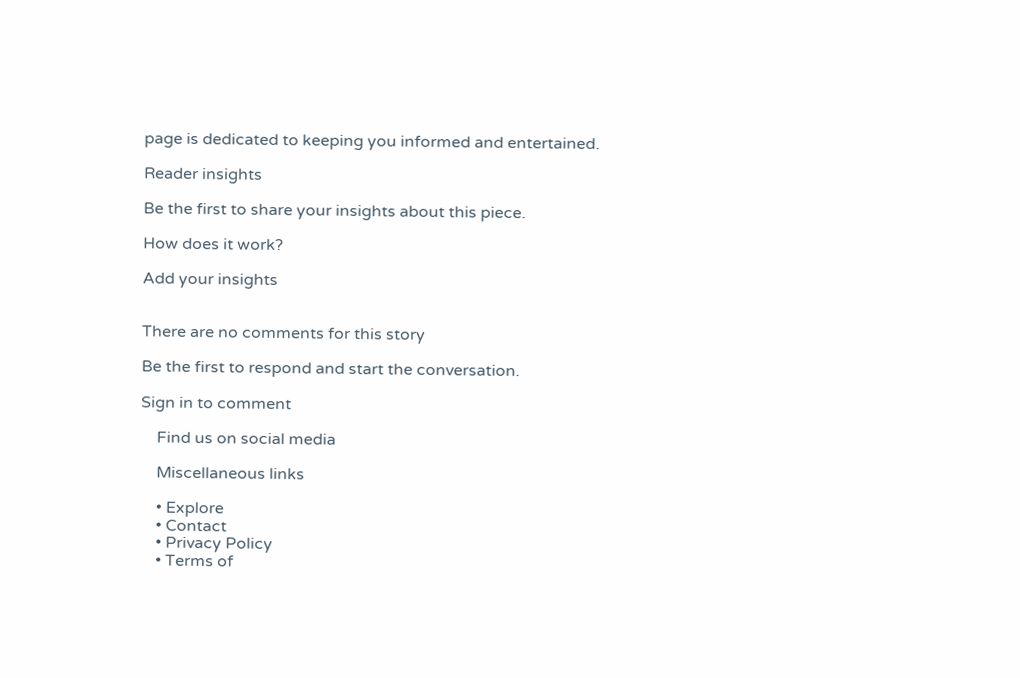page is dedicated to keeping you informed and entertained.

Reader insights

Be the first to share your insights about this piece.

How does it work?

Add your insights


There are no comments for this story

Be the first to respond and start the conversation.

Sign in to comment

    Find us on social media

    Miscellaneous links

    • Explore
    • Contact
    • Privacy Policy
    • Terms of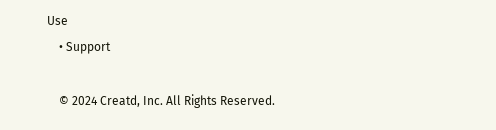Use
    • Support

    © 2024 Creatd, Inc. All Rights Reserved.